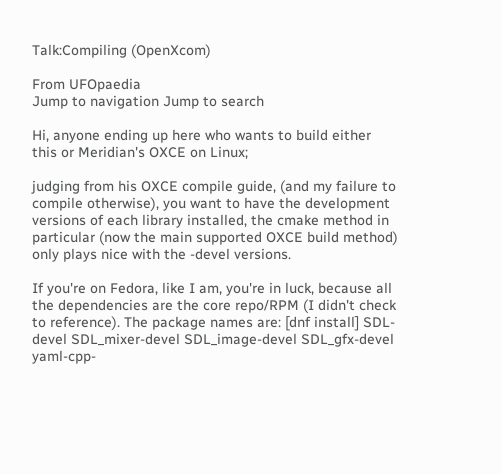Talk:Compiling (OpenXcom)

From UFOpaedia
Jump to navigation Jump to search

Hi, anyone ending up here who wants to build either this or Meridian's OXCE on Linux;

judging from his OXCE compile guide, (and my failure to compile otherwise), you want to have the development versions of each library installed, the cmake method in particular (now the main supported OXCE build method) only plays nice with the -devel versions.

If you're on Fedora, like I am, you're in luck, because all the dependencies are the core repo/RPM (I didn't check to reference). The package names are: [dnf install] SDL-devel SDL_mixer-devel SDL_image-devel SDL_gfx-devel yaml-cpp-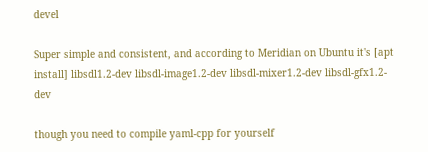devel

Super simple and consistent, and according to Meridian on Ubuntu it's [apt install] libsdl1.2-dev libsdl-image1.2-dev libsdl-mixer1.2-dev libsdl-gfx1.2-dev

though you need to compile yaml-cpp for yourself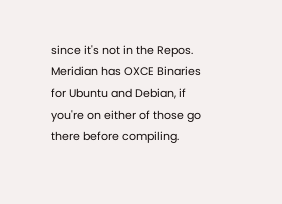since it's not in the Repos. Meridian has OXCE Binaries for Ubuntu and Debian, if you're on either of those go there before compiling.